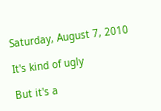Saturday, August 7, 2010

It's kind of ugly

But it's a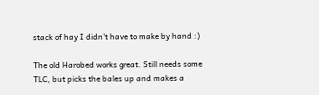stack of hay I didn't have to make by hand :)

The old Harobed works great. Still needs some TLC, but picks the bales up and makes a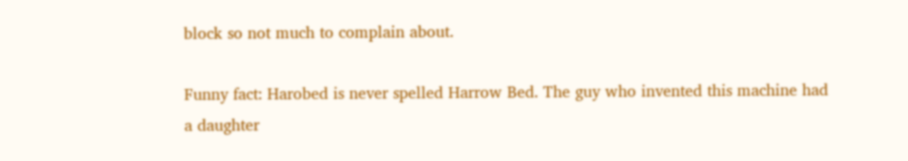block so not much to complain about.

Funny fact: Harobed is never spelled Harrow Bed. The guy who invented this machine had a daughter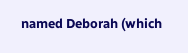named Deborah (which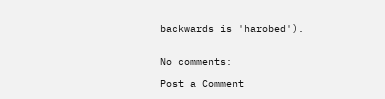backwards is 'harobed').


No comments:

Post a Comment